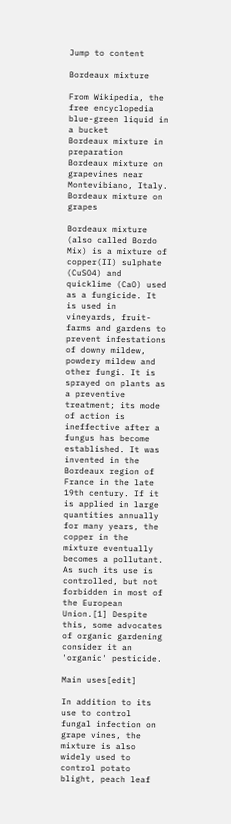Jump to content

Bordeaux mixture

From Wikipedia, the free encyclopedia
blue-green liquid in a bucket
Bordeaux mixture in preparation
Bordeaux mixture on grapevines near Montevibiano, Italy.
Bordeaux mixture on grapes

Bordeaux mixture (also called Bordo Mix) is a mixture of copper(II) sulphate (CuSO4) and quicklime (CaO) used as a fungicide. It is used in vineyards, fruit-farms and gardens to prevent infestations of downy mildew, powdery mildew and other fungi. It is sprayed on plants as a preventive treatment; its mode of action is ineffective after a fungus has become established. It was invented in the Bordeaux region of France in the late 19th century. If it is applied in large quantities annually for many years, the copper in the mixture eventually becomes a pollutant. As such its use is controlled, but not forbidden in most of the European Union.[1] Despite this, some advocates of organic gardening consider it an 'organic' pesticide.

Main uses[edit]

In addition to its use to control fungal infection on grape vines, the mixture is also widely used to control potato blight, peach leaf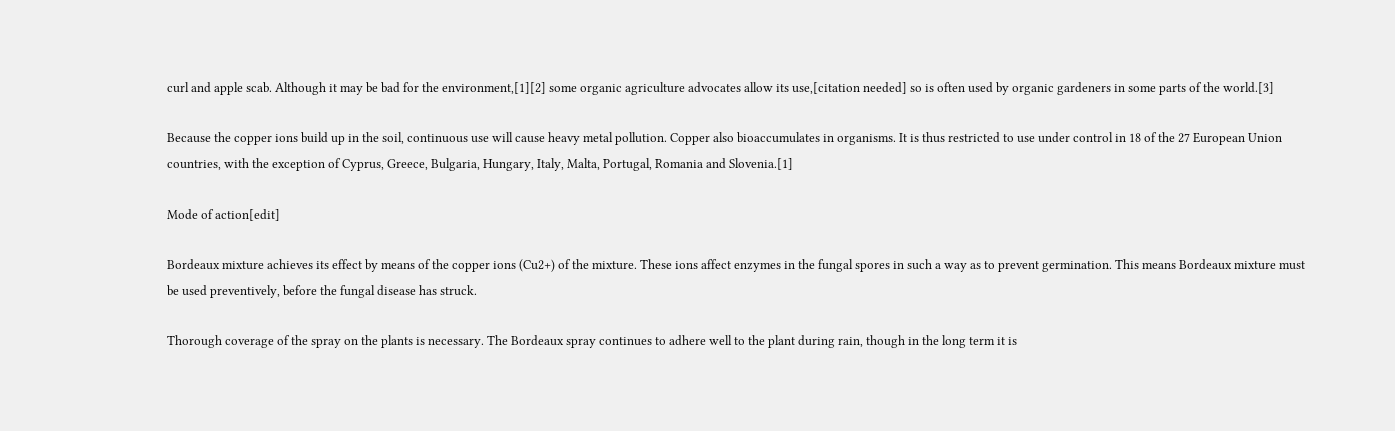curl and apple scab. Although it may be bad for the environment,[1][2] some organic agriculture advocates allow its use,[citation needed] so is often used by organic gardeners in some parts of the world.[3]

Because the copper ions build up in the soil, continuous use will cause heavy metal pollution. Copper also bioaccumulates in organisms. It is thus restricted to use under control in 18 of the 27 European Union countries, with the exception of Cyprus, Greece, Bulgaria, Hungary, Italy, Malta, Portugal, Romania and Slovenia.[1]

Mode of action[edit]

Bordeaux mixture achieves its effect by means of the copper ions (Cu2+) of the mixture. These ions affect enzymes in the fungal spores in such a way as to prevent germination. This means Bordeaux mixture must be used preventively, before the fungal disease has struck.

Thorough coverage of the spray on the plants is necessary. The Bordeaux spray continues to adhere well to the plant during rain, though in the long term it is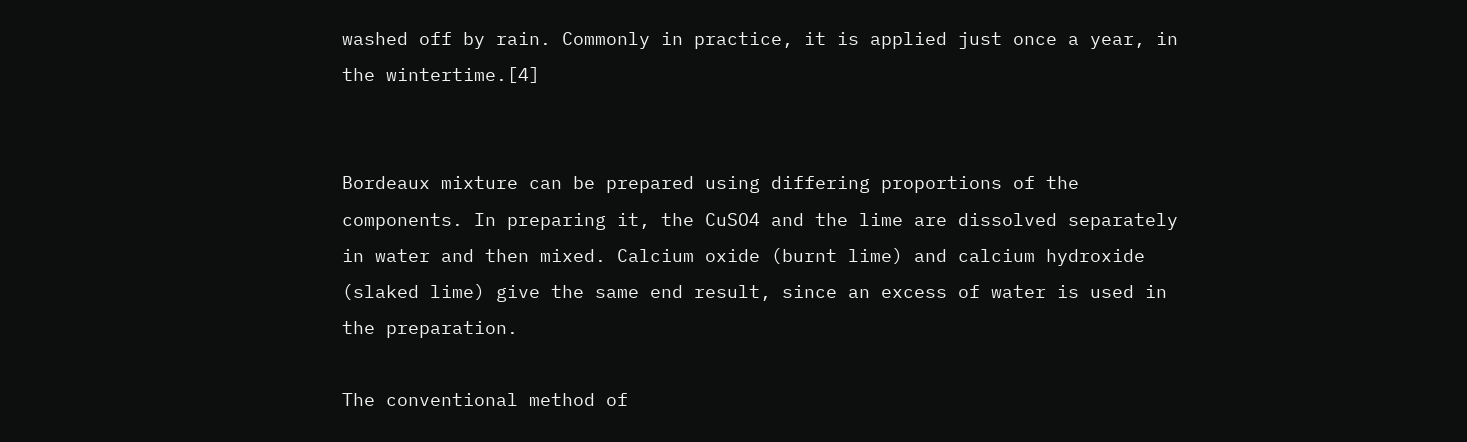washed off by rain. Commonly in practice, it is applied just once a year, in the wintertime.[4]


Bordeaux mixture can be prepared using differing proportions of the components. In preparing it, the CuSO4 and the lime are dissolved separately in water and then mixed. Calcium oxide (burnt lime) and calcium hydroxide (slaked lime) give the same end result, since an excess of water is used in the preparation.

The conventional method of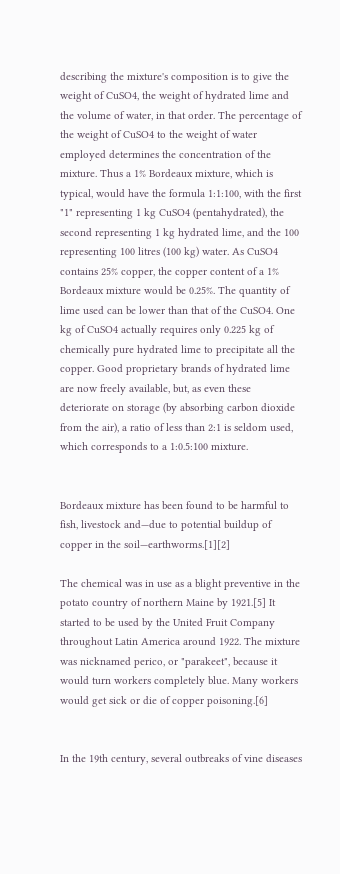describing the mixture's composition is to give the weight of CuSO4, the weight of hydrated lime and the volume of water, in that order. The percentage of the weight of CuSO4 to the weight of water employed determines the concentration of the mixture. Thus a 1% Bordeaux mixture, which is typical, would have the formula 1:1:100, with the first "1" representing 1 kg CuSO4 (pentahydrated), the second representing 1 kg hydrated lime, and the 100 representing 100 litres (100 kg) water. As CuSO4 contains 25% copper, the copper content of a 1% Bordeaux mixture would be 0.25%. The quantity of lime used can be lower than that of the CuSO4. One kg of CuSO4 actually requires only 0.225 kg of chemically pure hydrated lime to precipitate all the copper. Good proprietary brands of hydrated lime are now freely available, but, as even these deteriorate on storage (by absorbing carbon dioxide from the air), a ratio of less than 2:1 is seldom used, which corresponds to a 1:0.5:100 mixture.


Bordeaux mixture has been found to be harmful to fish, livestock and—due to potential buildup of copper in the soil—earthworms.[1][2]

The chemical was in use as a blight preventive in the potato country of northern Maine by 1921.[5] It started to be used by the United Fruit Company throughout Latin America around 1922. The mixture was nicknamed perico, or "parakeet", because it would turn workers completely blue. Many workers would get sick or die of copper poisoning.[6]


In the 19th century, several outbreaks of vine diseases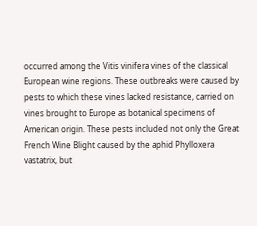occurred among the Vitis vinifera vines of the classical European wine regions. These outbreaks were caused by pests to which these vines lacked resistance, carried on vines brought to Europe as botanical specimens of American origin. These pests included not only the Great French Wine Blight caused by the aphid Phylloxera vastatrix, but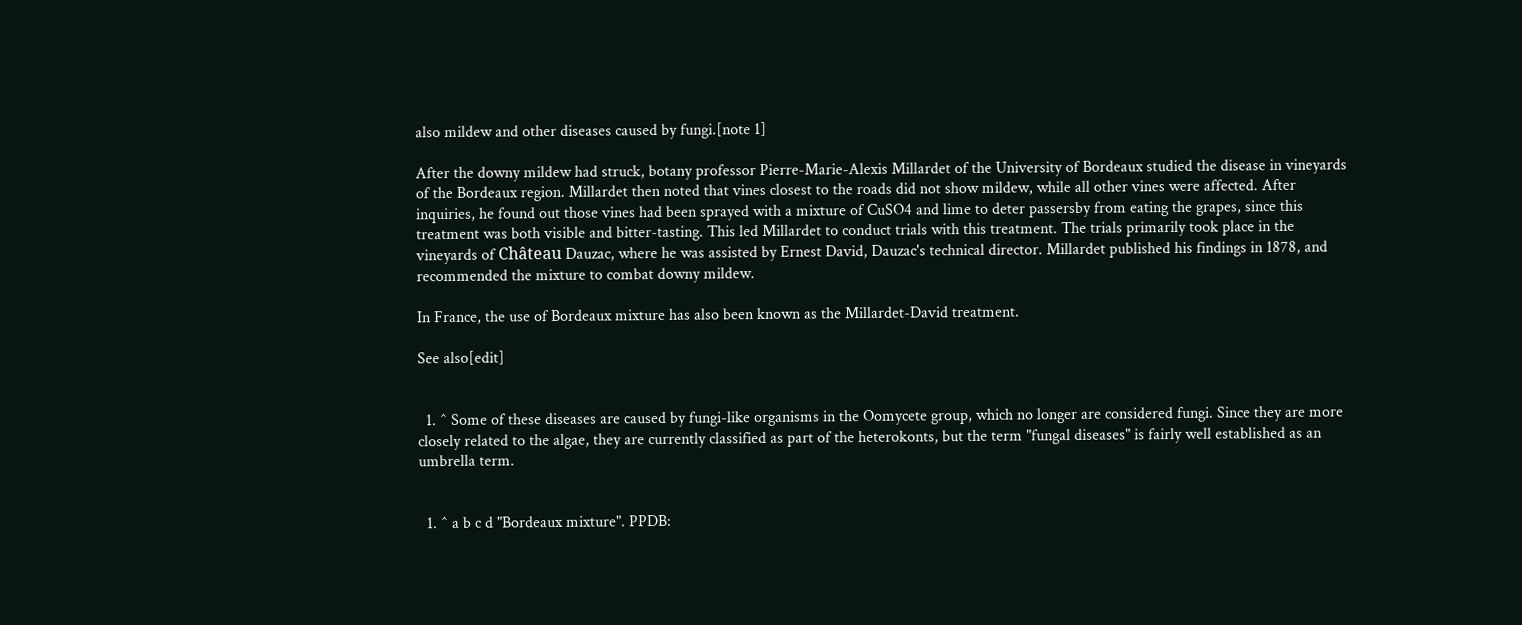also mildew and other diseases caused by fungi.[note 1]

After the downy mildew had struck, botany professor Pierre-Marie-Alexis Millardet of the University of Bordeaux studied the disease in vineyards of the Bordeaux region. Millardet then noted that vines closest to the roads did not show mildew, while all other vines were affected. After inquiries, he found out those vines had been sprayed with a mixture of CuSO4 and lime to deter passersby from eating the grapes, since this treatment was both visible and bitter-tasting. This led Millardet to conduct trials with this treatment. The trials primarily took place in the vineyards of Château Dauzac, where he was assisted by Ernest David, Dauzac's technical director. Millardet published his findings in 1878, and recommended the mixture to combat downy mildew.

In France, the use of Bordeaux mixture has also been known as the Millardet-David treatment.

See also[edit]


  1. ^ Some of these diseases are caused by fungi-like organisms in the Oomycete group, which no longer are considered fungi. Since they are more closely related to the algae, they are currently classified as part of the heterokonts, but the term "fungal diseases" is fairly well established as an umbrella term.


  1. ^ a b c d "Bordeaux mixture". PPDB: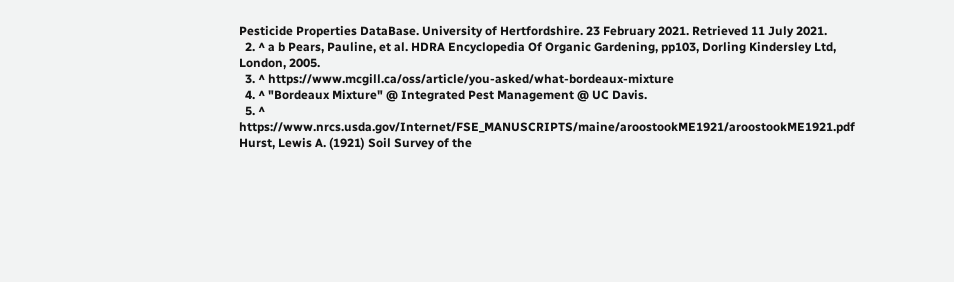Pesticide Properties DataBase. University of Hertfordshire. 23 February 2021. Retrieved 11 July 2021.
  2. ^ a b Pears, Pauline, et al. HDRA Encyclopedia Of Organic Gardening, pp103, Dorling Kindersley Ltd, London, 2005.
  3. ^ https://www.mcgill.ca/oss/article/you-asked/what-bordeaux-mixture
  4. ^ "Bordeaux Mixture" @ Integrated Pest Management @ UC Davis.
  5. ^ https://www.nrcs.usda.gov/Internet/FSE_MANUSCRIPTS/maine/aroostookME1921/aroostookME1921.pdf Hurst, Lewis A. (1921) Soil Survey of the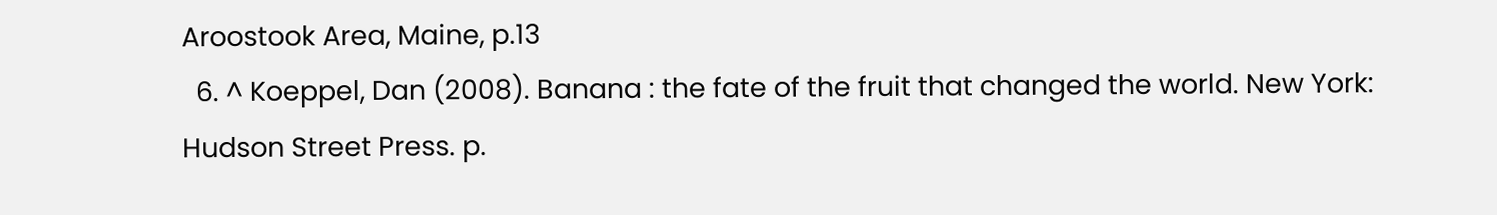Aroostook Area, Maine, p.13
  6. ^ Koeppel, Dan (2008). Banana : the fate of the fruit that changed the world. New York: Hudson Street Press. p.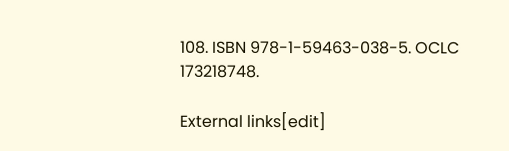108. ISBN 978-1-59463-038-5. OCLC 173218748.

External links[edit]